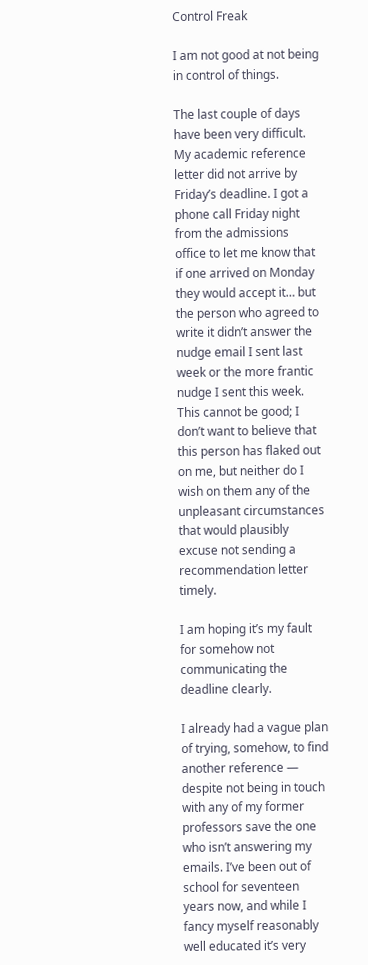Control Freak

I am not good at not being in control of things.

The last couple of days have been very difficult. My academic reference letter did not arrive by Friday’s deadline. I got a phone call Friday night from the admissions office to let me know that if one arrived on Monday they would accept it… but the person who agreed to write it didn’t answer the nudge email I sent last week or the more frantic nudge I sent this week. This cannot be good; I don’t want to believe that this person has flaked out on me, but neither do I wish on them any of the unpleasant circumstances that would plausibly excuse not sending a recommendation letter timely.

I am hoping it’s my fault for somehow not communicating the deadline clearly.

I already had a vague plan of trying, somehow, to find another reference — despite not being in touch with any of my former professors save the one who isn’t answering my emails. I’ve been out of school for seventeen years now, and while I fancy myself reasonably well educated it’s very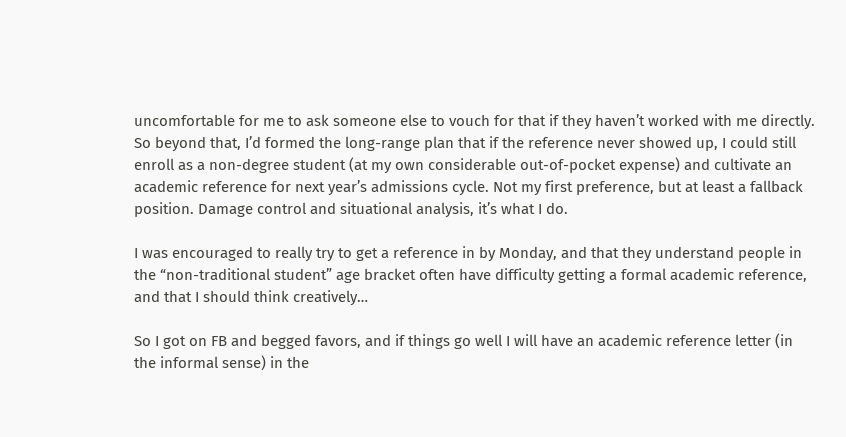uncomfortable for me to ask someone else to vouch for that if they haven’t worked with me directly. So beyond that, I’d formed the long-range plan that if the reference never showed up, I could still enroll as a non-degree student (at my own considerable out-of-pocket expense) and cultivate an academic reference for next year’s admissions cycle. Not my first preference, but at least a fallback position. Damage control and situational analysis, it’s what I do.

I was encouraged to really try to get a reference in by Monday, and that they understand people in the “non-traditional student” age bracket often have difficulty getting a formal academic reference, and that I should think creatively…

So I got on FB and begged favors, and if things go well I will have an academic reference letter (in the informal sense) in the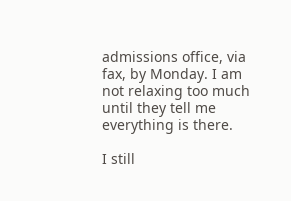admissions office, via fax, by Monday. I am not relaxing too much until they tell me everything is there.

I still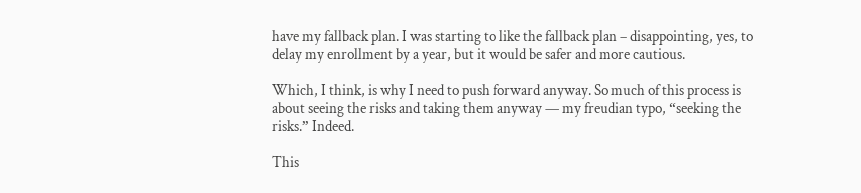have my fallback plan. I was starting to like the fallback plan – disappointing, yes, to delay my enrollment by a year, but it would be safer and more cautious.

Which, I think, is why I need to push forward anyway. So much of this process is about seeing the risks and taking them anyway — my freudian typo, “seeking the risks.” Indeed.

This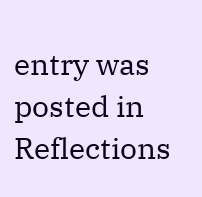entry was posted in Reflections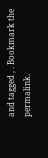and tagged , . Bookmark the permalink.